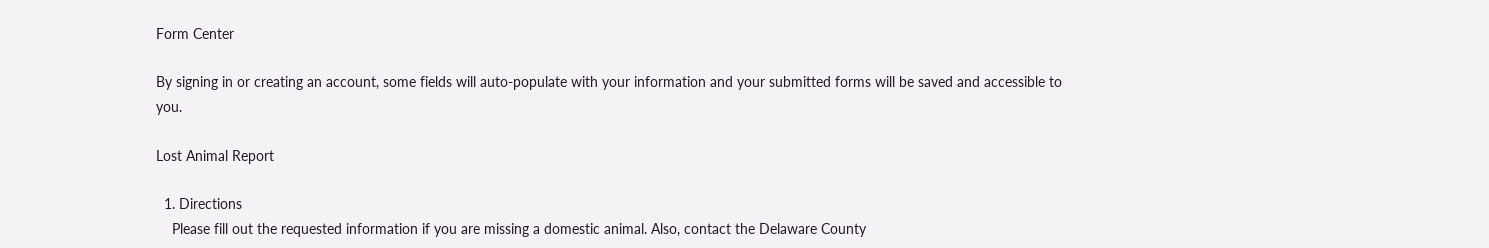Form Center

By signing in or creating an account, some fields will auto-populate with your information and your submitted forms will be saved and accessible to you.

Lost Animal Report

  1. Directions
    Please fill out the requested information if you are missing a domestic animal. Also, contact the Delaware County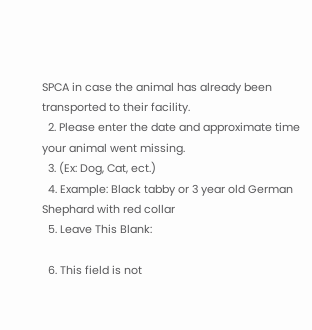SPCA in case the animal has already been transported to their facility.
  2. Please enter the date and approximate time your animal went missing.
  3. (Ex: Dog, Cat, ect.)
  4. Example: Black tabby or 3 year old German Shephard with red collar
  5. Leave This Blank:

  6. This field is not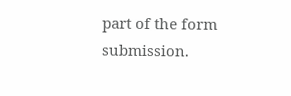part of the form submission.